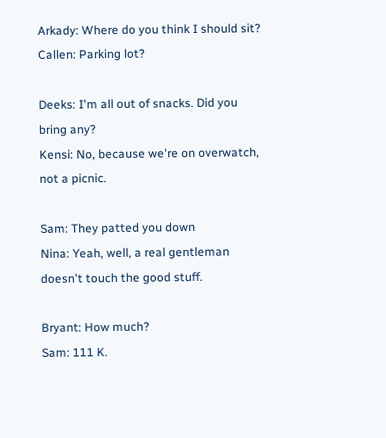Arkady: Where do you think I should sit?
Callen: Parking lot?

Deeks: I'm all out of snacks. Did you bring any?
Kensi: No, because we're on overwatch, not a picnic.

Sam: They patted you down
Nina: Yeah, well, a real gentleman doesn't touch the good stuff.

Bryant: How much?
Sam: 111 K.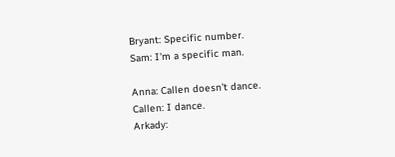Bryant: Specific number.
Sam: I'm a specific man.

Anna: Callen doesn't dance.
Callen: I dance.
Arkady: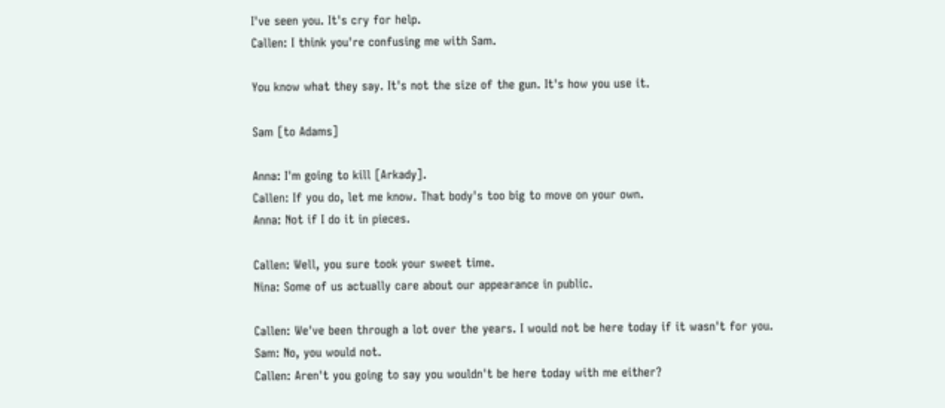I've seen you. It's cry for help.
Callen: I think you're confusing me with Sam.

You know what they say. It's not the size of the gun. It's how you use it.

Sam [to Adams]

Anna: I'm going to kill [Arkady].
Callen: If you do, let me know. That body's too big to move on your own.
Anna: Not if I do it in pieces.

Callen: Well, you sure took your sweet time.
Nina: Some of us actually care about our appearance in public.

Callen: We've been through a lot over the years. I would not be here today if it wasn't for you.
Sam: No, you would not.
Callen: Aren't you going to say you wouldn't be here today with me either?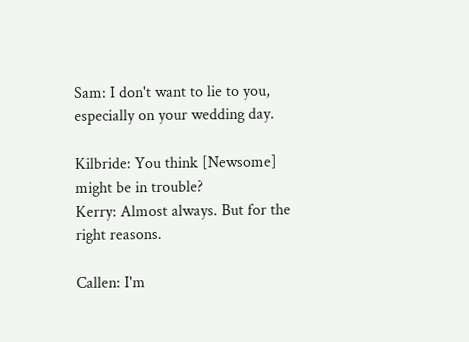Sam: I don't want to lie to you, especially on your wedding day.

Kilbride: You think [Newsome] might be in trouble?
Kerry: Almost always. But for the right reasons.

Callen: I'm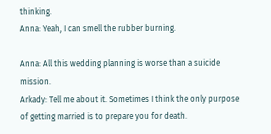thinking.
Anna: Yeah, I can smell the rubber burning.

Anna: All this wedding planning is worse than a suicide mission.
Arkady: Tell me about it. Sometimes I think the only purpose of getting married is to prepare you for death.